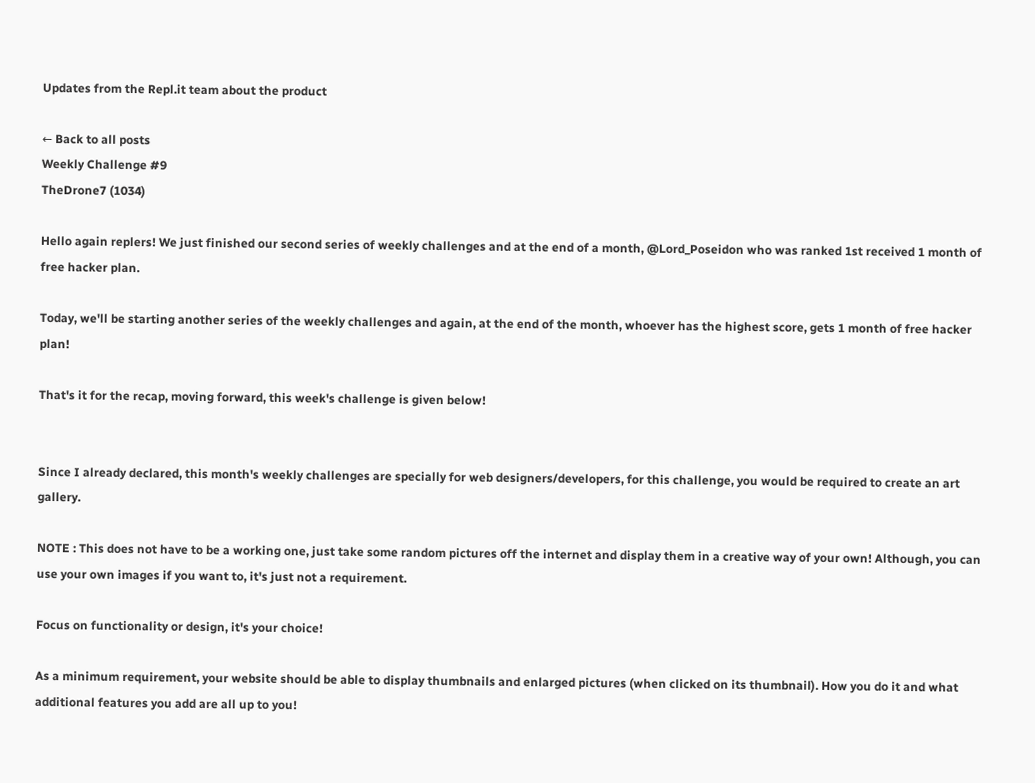Updates from the Repl.it team about the product

← Back to all posts
Weekly Challenge #9
TheDrone7 (1034)

Hello again replers! We just finished our second series of weekly challenges and at the end of a month, @Lord_Poseidon who was ranked 1st received 1 month of free hacker plan.

Today, we'll be starting another series of the weekly challenges and again, at the end of the month, whoever has the highest score, gets 1 month of free hacker plan!

That's it for the recap, moving forward, this week's challenge is given below!


Since I already declared, this month's weekly challenges are specially for web designers/developers, for this challenge, you would be required to create an art gallery.

NOTE : This does not have to be a working one, just take some random pictures off the internet and display them in a creative way of your own! Although, you can use your own images if you want to, it's just not a requirement.

Focus on functionality or design, it's your choice!

As a minimum requirement, your website should be able to display thumbnails and enlarged pictures (when clicked on its thumbnail). How you do it and what additional features you add are all up to you!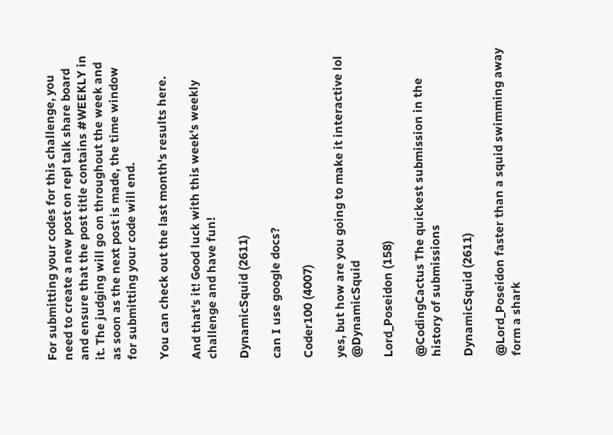For submitting your codes for this challenge, you need to create a new post on repl talk share board and ensure that the post title contains #WEEKLY in it. The judging will go on throughout the week and as soon as the next post is made, the time window for submitting your code will end.

You can check out the last month's results here.

And that's it! Good luck with this week's weekly challenge and have fun!

DynamicSquid (2611)

can I use google docs?

Coder100 (4007)

yes, but how are you going to make it interactive lol @DynamicSquid

Lord_Poseidon (158)

@CodingCactus The quickest submission in the history of submissions

DynamicSquid (2611)

@Lord_Poseidon faster than a squid swimming away form a shark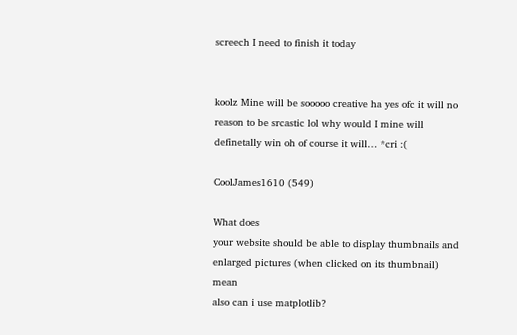screech I need to finish it today


koolz Mine will be sooooo creative ha yes ofc it will no reason to be srcastic lol why would I mine will definetally win oh of course it will… *cri :(

CoolJames1610 (549)

What does
your website should be able to display thumbnails and enlarged pictures (when clicked on its thumbnail) mean
also can i use matplotlib?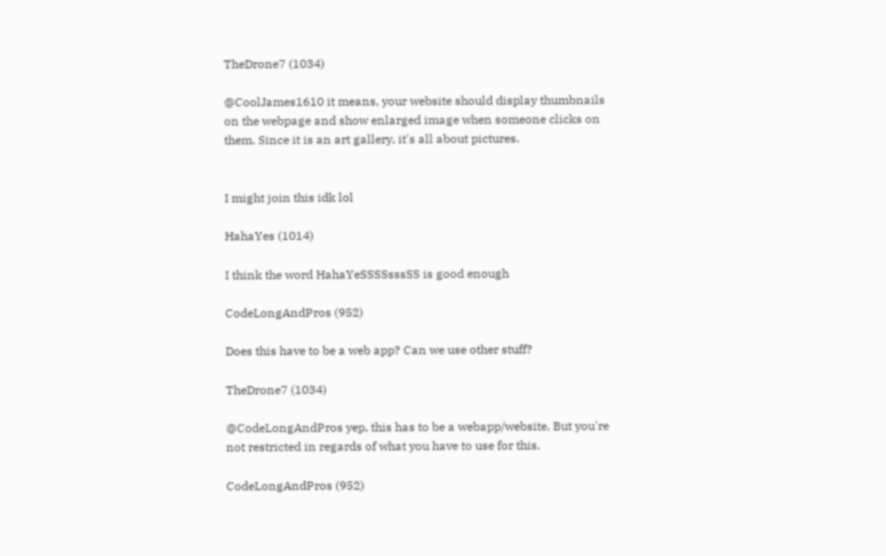TheDrone7 (1034)

@CoolJames1610 it means, your website should display thumbnails on the webpage and show enlarged image when someone clicks on them. Since it is an art gallery, it's all about pictures.


I might join this idk lol

HahaYes (1014)

I think the word HahaYeSSSSsssSS is good enough

CodeLongAndPros (952)

Does this have to be a web app? Can we use other stuff?

TheDrone7 (1034)

@CodeLongAndPros yep, this has to be a webapp/website. But you're not restricted in regards of what you have to use for this.

CodeLongAndPros (952)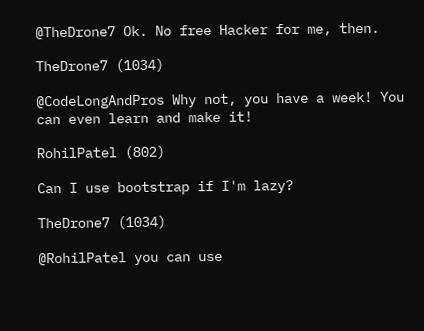@TheDrone7 Ok. No free Hacker for me, then.

TheDrone7 (1034)

@CodeLongAndPros Why not, you have a week! You can even learn and make it!

RohilPatel (802)

Can I use bootstrap if I'm lazy?

TheDrone7 (1034)

@RohilPatel you can use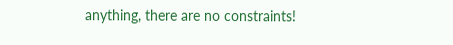anything, there are no constraints!